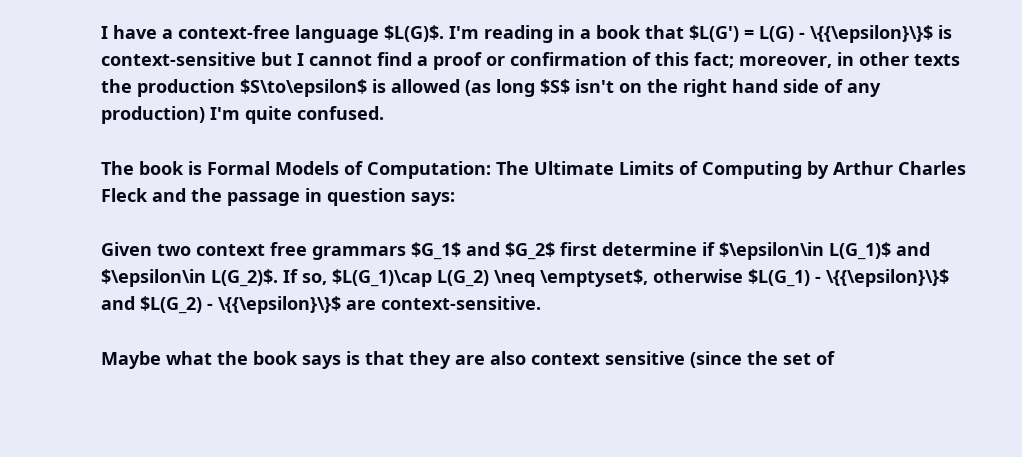I have a context-free language $L(G)$. I'm reading in a book that $L(G') = L(G) - \{{\epsilon}\}$ is context-sensitive but I cannot find a proof or confirmation of this fact; moreover, in other texts the production $S\to\epsilon$ is allowed (as long $S$ isn't on the right hand side of any production) I'm quite confused.

The book is Formal Models of Computation: The Ultimate Limits of Computing by Arthur Charles Fleck and the passage in question says:

Given two context free grammars $G_1$ and $G_2$ first determine if $\epsilon\in L(G_1)$ and $\epsilon\in L(G_2)$. If so, $L(G_1)\cap L(G_2) \neq \emptyset$, otherwise $L(G_1) - \{{\epsilon}\}$ and $L(G_2) - \{{\epsilon}\}$ are context-sensitive.

Maybe what the book says is that they are also context sensitive (since the set of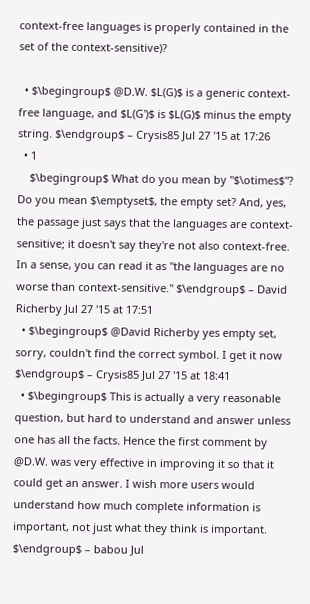context-free languages is properly contained in the set of the context-sensitive)?

  • $\begingroup$ @D.W. $L(G)$ is a generic context-free language, and $L(G')$ is $L(G)$ minus the empty string. $\endgroup$ – Crysis85 Jul 27 '15 at 17:26
  • 1
    $\begingroup$ What do you mean by "$\otimes$"? Do you mean $\emptyset$, the empty set? And, yes, the passage just says that the languages are context-sensitive; it doesn't say they're not also context-free. In a sense, you can read it as "the languages are no worse than context-sensitive." $\endgroup$ – David Richerby Jul 27 '15 at 17:51
  • $\begingroup$ @David Richerby yes empty set, sorry, couldn't find the correct symbol. I get it now $\endgroup$ – Crysis85 Jul 27 '15 at 18:41
  • $\begingroup$ This is actually a very reasonable question, but hard to understand and answer unless one has all the facts. Hence the first comment by @D.W. was very effective in improving it so that it could get an answer. I wish more users would understand how much complete information is important, not just what they think is important. $\endgroup$ – babou Jul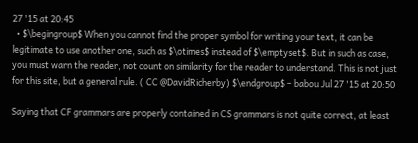27 '15 at 20:45
  • $\begingroup$ When you cannot find the proper symbol for writing your text, it can be legitimate to use another one, such as $\otimes$ instead of $\emptyset$. But in such as case, you must warn the reader, not count on similarity for the reader to understand. This is not just for this site, but a general rule. ( CC @DavidRicherby) $\endgroup$ – babou Jul 27 '15 at 20:50

Saying that CF grammars are properly contained in CS grammars is not quite correct, at least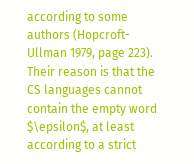according to some authors (Hopcroft-Ullman 1979, page 223). Their reason is that the CS languages cannot contain the empty word $\epsilon$, at least according to a strict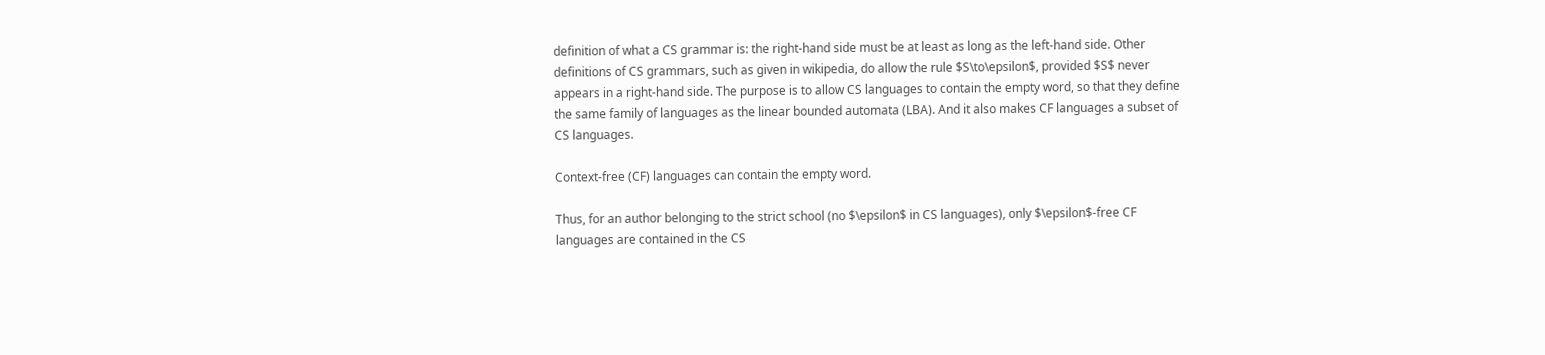definition of what a CS grammar is: the right-hand side must be at least as long as the left-hand side. Other definitions of CS grammars, such as given in wikipedia, do allow the rule $S\to\epsilon$, provided $S$ never appears in a right-hand side. The purpose is to allow CS languages to contain the empty word, so that they define the same family of languages as the linear bounded automata (LBA). And it also makes CF languages a subset of CS languages.

Context-free (CF) languages can contain the empty word.

Thus, for an author belonging to the strict school (no $\epsilon$ in CS languages), only $\epsilon$-free CF languages are contained in the CS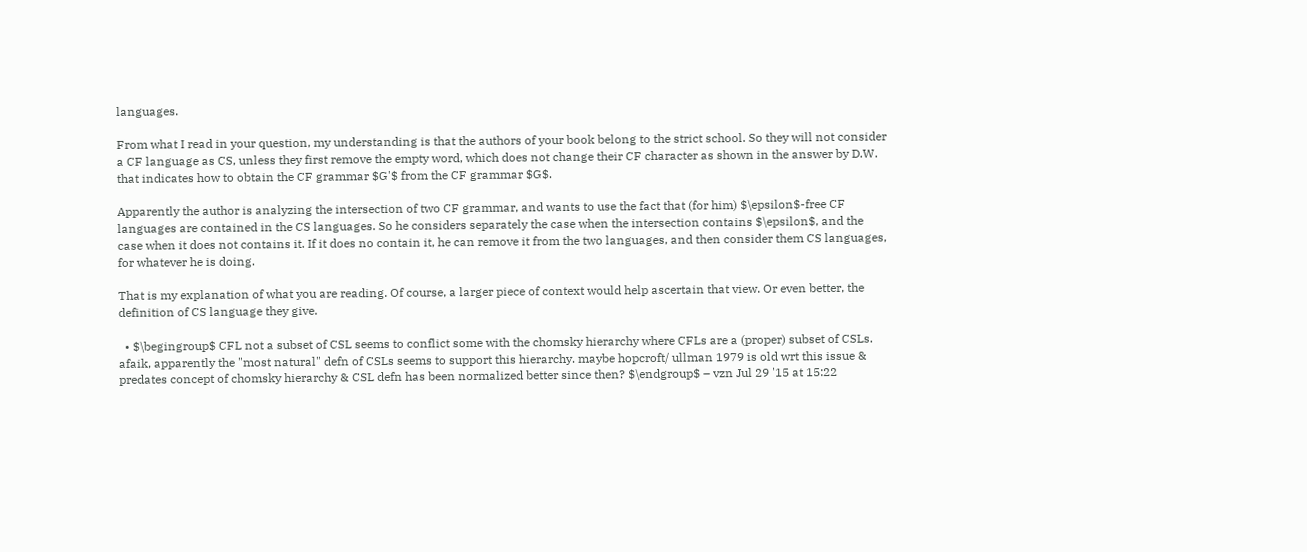languages.

From what I read in your question, my understanding is that the authors of your book belong to the strict school. So they will not consider a CF language as CS, unless they first remove the empty word, which does not change their CF character as shown in the answer by D.W. that indicates how to obtain the CF grammar $G'$ from the CF grammar $G$.

Apparently the author is analyzing the intersection of two CF grammar, and wants to use the fact that (for him) $\epsilon$-free CF languages are contained in the CS languages. So he considers separately the case when the intersection contains $\epsilon$, and the case when it does not contains it. If it does no contain it, he can remove it from the two languages, and then consider them CS languages, for whatever he is doing.

That is my explanation of what you are reading. Of course, a larger piece of context would help ascertain that view. Or even better, the definition of CS language they give.

  • $\begingroup$ CFL not a subset of CSL seems to conflict some with the chomsky hierarchy where CFLs are a (proper) subset of CSLs. afaik, apparently the "most natural" defn of CSLs seems to support this hierarchy. maybe hopcroft/ ullman 1979 is old wrt this issue & predates concept of chomsky hierarchy & CSL defn has been normalized better since then? $\endgroup$ – vzn Jul 29 '15 at 15:22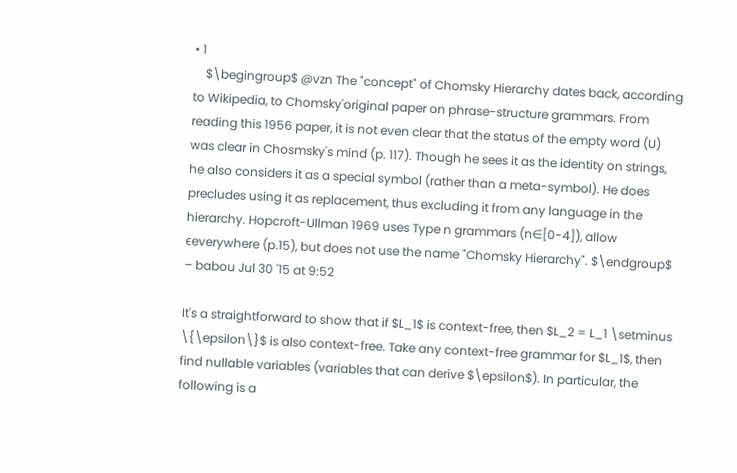• 1
    $\begingroup$ @vzn The "concept" of Chomsky Hierarchy dates back, according to Wikipedia, to Chomsky'original paper on phrase-structure grammars. From reading this 1956 paper, it is not even clear that the status of the empty word (U) was clear in Chosmsky's mind (p. 117). Though he sees it as the identity on strings, he also considers it as a special symbol (rather than a meta-symbol). He does precludes using it as replacement, thus excluding it from any language in the hierarchy. Hopcroft-Ullman 1969 uses Type n grammars (n∈[0-4]), allow ϵeverywhere (p.15), but does not use the name "Chomsky Hierarchy". $\endgroup$ – babou Jul 30 '15 at 9:52

It's a straightforward to show that if $L_1$ is context-free, then $L_2 = L_1 \setminus \{\epsilon\}$ is also context-free. Take any context-free grammar for $L_1$, then find nullable variables (variables that can derive $\epsilon$). In particular, the following is a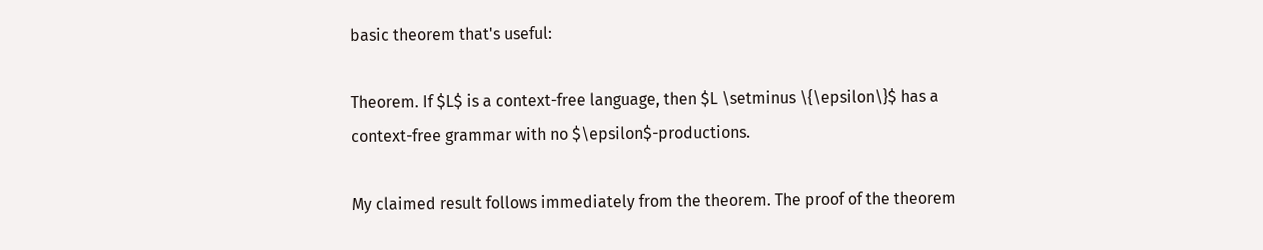basic theorem that's useful:

Theorem. If $L$ is a context-free language, then $L \setminus \{\epsilon\}$ has a context-free grammar with no $\epsilon$-productions.

My claimed result follows immediately from the theorem. The proof of the theorem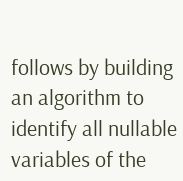follows by building an algorithm to identify all nullable variables of the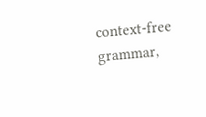context-free grammar,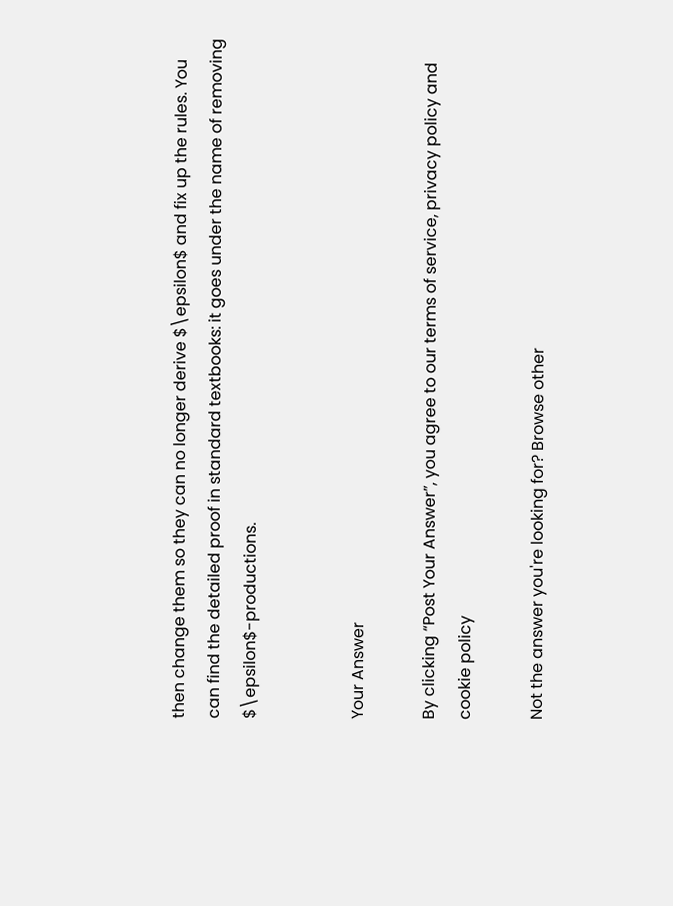then change them so they can no longer derive $\epsilon$ and fix up the rules. You can find the detailed proof in standard textbooks: it goes under the name of removing $\epsilon$-productions.


Your Answer

By clicking “Post Your Answer”, you agree to our terms of service, privacy policy and cookie policy

Not the answer you're looking for? Browse other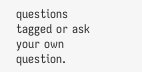questions tagged or ask your own question.